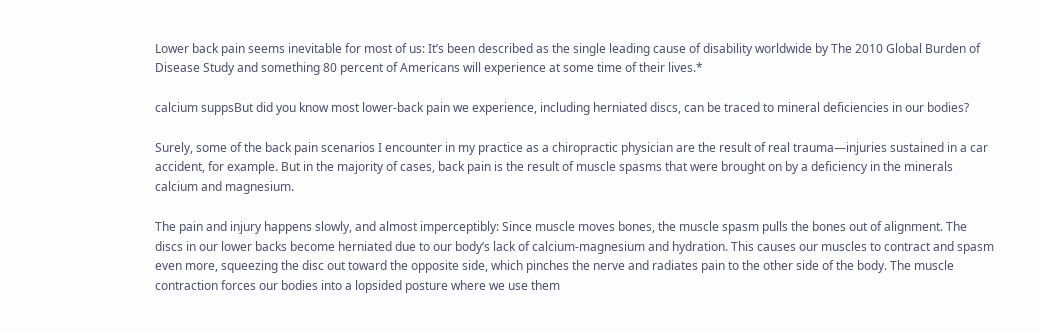Lower back pain seems inevitable for most of us: It’s been described as the single leading cause of disability worldwide by The 2010 Global Burden of Disease Study and something 80 percent of Americans will experience at some time of their lives.*

calcium suppsBut did you know most lower-back pain we experience, including herniated discs, can be traced to mineral deficiencies in our bodies?

Surely, some of the back pain scenarios I encounter in my practice as a chiropractic physician are the result of real trauma—injuries sustained in a car accident, for example. But in the majority of cases, back pain is the result of muscle spasms that were brought on by a deficiency in the minerals calcium and magnesium.

The pain and injury happens slowly, and almost imperceptibly: Since muscle moves bones, the muscle spasm pulls the bones out of alignment. The discs in our lower backs become herniated due to our body’s lack of calcium-magnesium and hydration. This causes our muscles to contract and spasm even more, squeezing the disc out toward the opposite side, which pinches the nerve and radiates pain to the other side of the body. The muscle contraction forces our bodies into a lopsided posture where we use them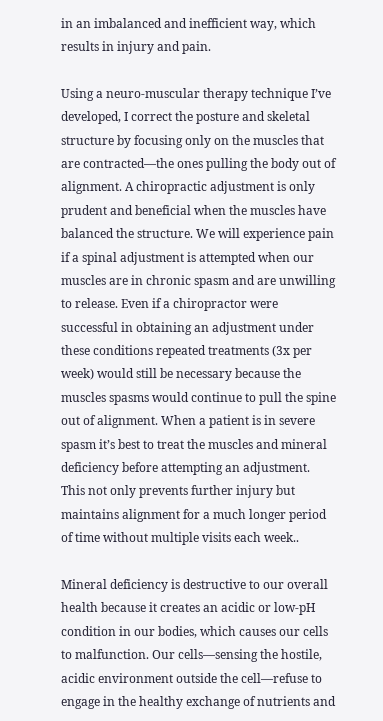in an imbalanced and inefficient way, which results in injury and pain.

Using a neuro-muscular therapy technique I’ve developed, I correct the posture and skeletal structure by focusing only on the muscles that are contracted—the ones pulling the body out of alignment. A chiropractic adjustment is only prudent and beneficial when the muscles have balanced the structure. We will experience pain if a spinal adjustment is attempted when our muscles are in chronic spasm and are unwilling to release. Even if a chiropractor were successful in obtaining an adjustment under these conditions repeated treatments (3x per week) would still be necessary because the muscles spasms would continue to pull the spine out of alignment. When a patient is in severe spasm it’s best to treat the muscles and mineral deficiency before attempting an adjustment. This not only prevents further injury but maintains alignment for a much longer period of time without multiple visits each week..

Mineral deficiency is destructive to our overall health because it creates an acidic or low-pH condition in our bodies, which causes our cells to malfunction. Our cells—sensing the hostile, acidic environment outside the cell—refuse to engage in the healthy exchange of nutrients and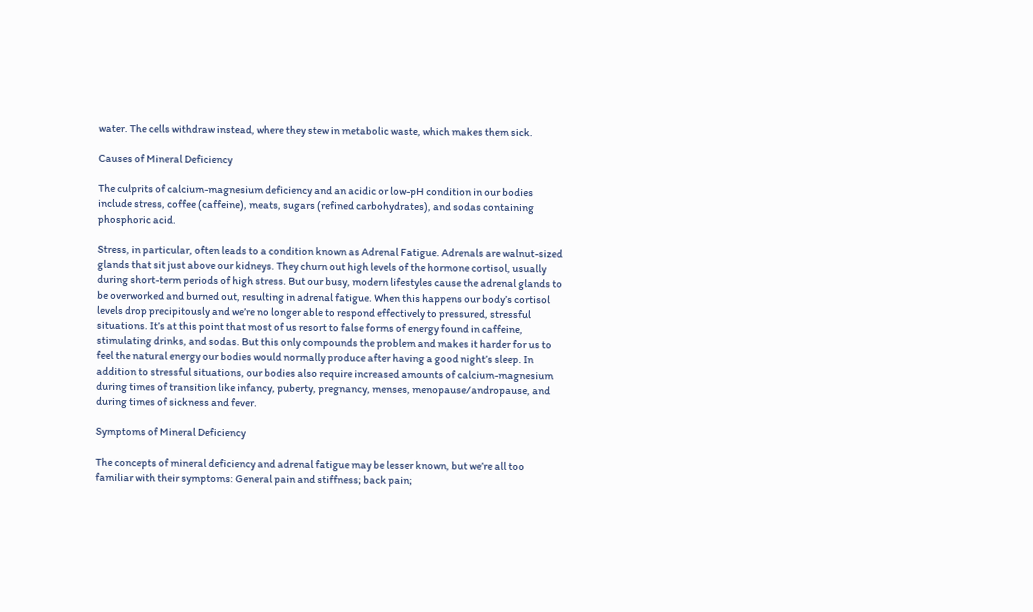water. The cells withdraw instead, where they stew in metabolic waste, which makes them sick.

Causes of Mineral Deficiency

The culprits of calcium-magnesium deficiency and an acidic or low-pH condition in our bodies include stress, coffee (caffeine), meats, sugars (refined carbohydrates), and sodas containing phosphoric acid.

Stress, in particular, often leads to a condition known as Adrenal Fatigue. Adrenals are walnut-sized glands that sit just above our kidneys. They churn out high levels of the hormone cortisol, usually during short-term periods of high stress. But our busy, modern lifestyles cause the adrenal glands to be overworked and burned out, resulting in adrenal fatigue. When this happens our body’s cortisol levels drop precipitously and we’re no longer able to respond effectively to pressured, stressful situations. It’s at this point that most of us resort to false forms of energy found in caffeine, stimulating drinks, and sodas. But this only compounds the problem and makes it harder for us to feel the natural energy our bodies would normally produce after having a good night’s sleep. In addition to stressful situations, our bodies also require increased amounts of calcium-magnesium during times of transition like infancy, puberty, pregnancy, menses, menopause/andropause, and during times of sickness and fever.

Symptoms of Mineral Deficiency

The concepts of mineral deficiency and adrenal fatigue may be lesser known, but we’re all too familiar with their symptoms: General pain and stiffness; back pain;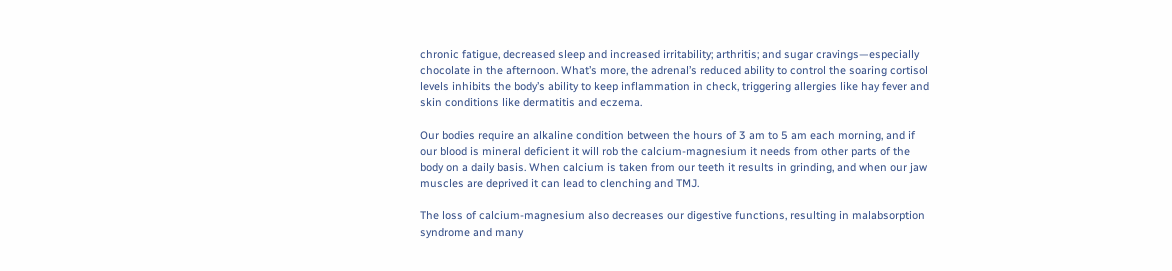chronic fatigue, decreased sleep and increased irritability; arthritis; and sugar cravings—especially chocolate in the afternoon. What’s more, the adrenal’s reduced ability to control the soaring cortisol levels inhibits the body’s ability to keep inflammation in check, triggering allergies like hay fever and skin conditions like dermatitis and eczema.

Our bodies require an alkaline condition between the hours of 3 am to 5 am each morning, and if our blood is mineral deficient it will rob the calcium-magnesium it needs from other parts of the body on a daily basis. When calcium is taken from our teeth it results in grinding, and when our jaw muscles are deprived it can lead to clenching and TMJ.

The loss of calcium-magnesium also decreases our digestive functions, resulting in malabsorption syndrome and many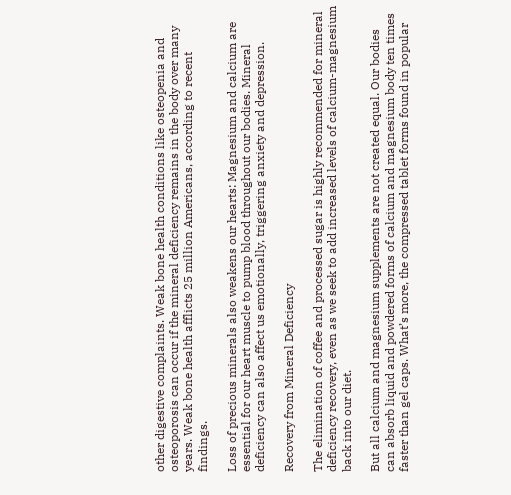other digestive complaints. Weak bone health conditions like osteopenia and osteoporosis can occur if the mineral deficiency remains in the body over many years. Weak bone health afflicts 25 million Americans, according to recent findings.

Loss of precious minerals also weakens our hearts: Magnesium and calcium are essential for our heart muscle to pump blood throughout our bodies. Mineral deficiency can also affect us emotionally, triggering anxiety and depression.

Recovery from Mineral Deficiency

The elimination of coffee and processed sugar is highly recommended for mineral deficiency recovery, even as we seek to add increased levels of calcium-magnesium back into our diet.

But all calcium and magnesium supplements are not created equal. Our bodies can absorb liquid and powdered forms of calcium and magnesium body ten times faster than gel caps. What’s more, the compressed tablet forms found in popular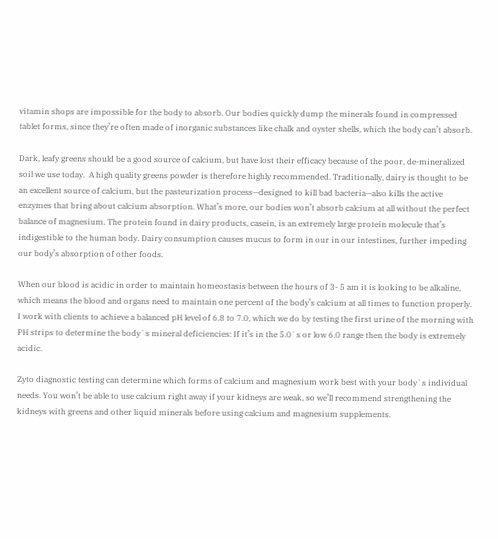vitamin shops are impossible for the body to absorb. Our bodies quickly dump the minerals found in compressed tablet forms, since they’re often made of inorganic substances like chalk and oyster shells, which the body can’t absorb.

Dark, leafy greens should be a good source of calcium, but have lost their efficacy because of the poor, de-mineralized soil we use today.  A high quality greens powder is therefore highly recommended. Traditionally, dairy is thought to be an excellent source of calcium, but the pasteurization process—designed to kill bad bacteria—also kills the active enzymes that bring about calcium absorption. What’s more, our bodies won’t absorb calcium at all without the perfect balance of magnesium. The protein found in dairy products, casein, is an extremely large protein molecule that’s indigestible to the human body. Dairy consumption causes mucus to form in our in our intestines, further impeding our body’s absorption of other foods.

When our blood is acidic in order to maintain homeostasis between the hours of 3- 5 am it is looking to be alkaline, which means the blood and organs need to maintain one percent of the body’s calcium at all times to function properly. I work with clients to achieve a balanced pH level of 6.8 to 7.0, which we do by testing the first urine of the morning with PH strips to determine the body`s mineral deficiencies: If it’s in the 5.0`s or low 6.0 range then the body is extremely acidic.

Zyto diagnostic testing can determine which forms of calcium and magnesium work best with your body`s individual needs. You won’t be able to use calcium right away if your kidneys are weak, so we’ll recommend strengthening the kidneys with greens and other liquid minerals before using calcium and magnesium supplements.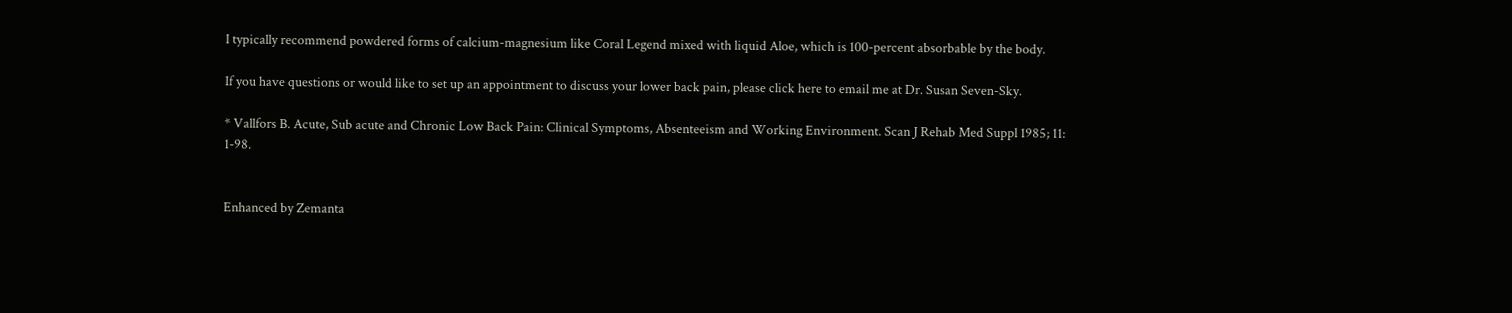I typically recommend powdered forms of calcium-magnesium like Coral Legend mixed with liquid Aloe, which is 100-percent absorbable by the body.

If you have questions or would like to set up an appointment to discuss your lower back pain, please click here to email me at Dr. Susan Seven-Sky.

* Vallfors B. Acute, Sub acute and Chronic Low Back Pain: Clinical Symptoms, Absenteeism and Working Environment. Scan J Rehab Med Suppl 1985; 11: 1-98.


Enhanced by Zemanta